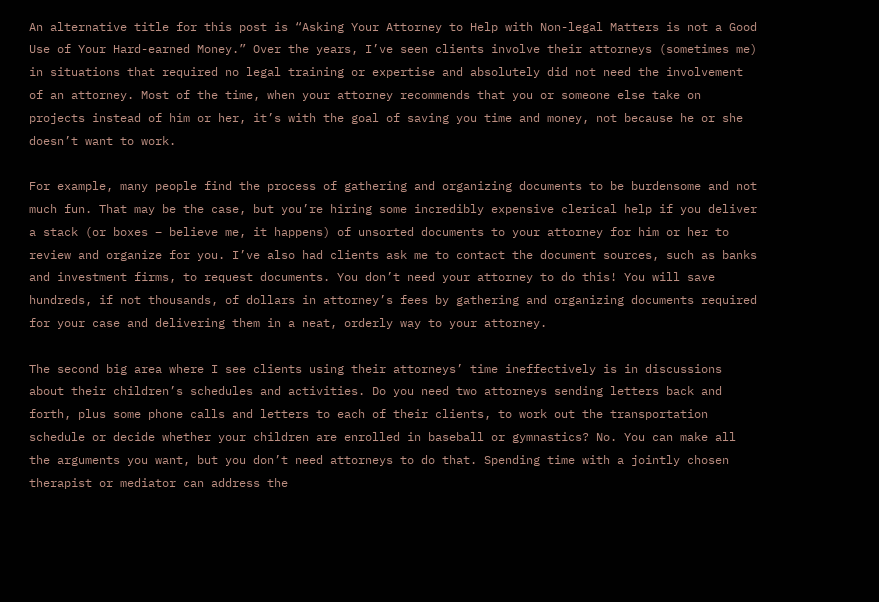An alternative title for this post is “Asking Your Attorney to Help with Non-legal Matters is not a Good Use of Your Hard-earned Money.” Over the years, I’ve seen clients involve their attorneys (sometimes me) in situations that required no legal training or expertise and absolutely did not need the involvement of an attorney. Most of the time, when your attorney recommends that you or someone else take on projects instead of him or her, it’s with the goal of saving you time and money, not because he or she doesn’t want to work.

For example, many people find the process of gathering and organizing documents to be burdensome and not much fun. That may be the case, but you’re hiring some incredibly expensive clerical help if you deliver a stack (or boxes – believe me, it happens) of unsorted documents to your attorney for him or her to review and organize for you. I’ve also had clients ask me to contact the document sources, such as banks and investment firms, to request documents. You don’t need your attorney to do this! You will save hundreds, if not thousands, of dollars in attorney’s fees by gathering and organizing documents required for your case and delivering them in a neat, orderly way to your attorney.

The second big area where I see clients using their attorneys’ time ineffectively is in discussions about their children’s schedules and activities. Do you need two attorneys sending letters back and forth, plus some phone calls and letters to each of their clients, to work out the transportation schedule or decide whether your children are enrolled in baseball or gymnastics? No. You can make all the arguments you want, but you don’t need attorneys to do that. Spending time with a jointly chosen therapist or mediator can address the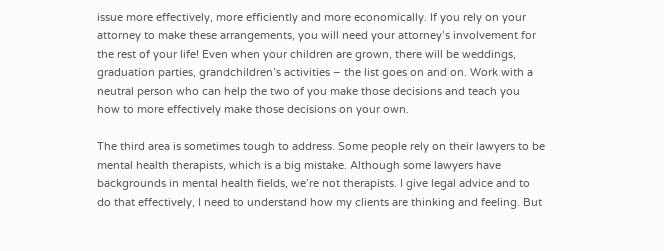issue more effectively, more efficiently and more economically. If you rely on your attorney to make these arrangements, you will need your attorney’s involvement for the rest of your life! Even when your children are grown, there will be weddings, graduation parties, grandchildren’s activities – the list goes on and on. Work with a neutral person who can help the two of you make those decisions and teach you how to more effectively make those decisions on your own.

The third area is sometimes tough to address. Some people rely on their lawyers to be mental health therapists, which is a big mistake. Although some lawyers have backgrounds in mental health fields, we’re not therapists. I give legal advice and to do that effectively, I need to understand how my clients are thinking and feeling. But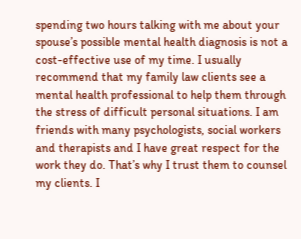spending two hours talking with me about your spouse’s possible mental health diagnosis is not a cost-effective use of my time. I usually recommend that my family law clients see a mental health professional to help them through the stress of difficult personal situations. I am friends with many psychologists, social workers and therapists and I have great respect for the work they do. That’s why I trust them to counsel my clients. I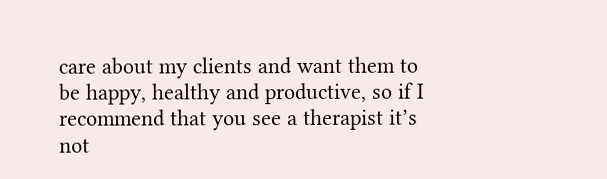care about my clients and want them to be happy, healthy and productive, so if I recommend that you see a therapist it’s not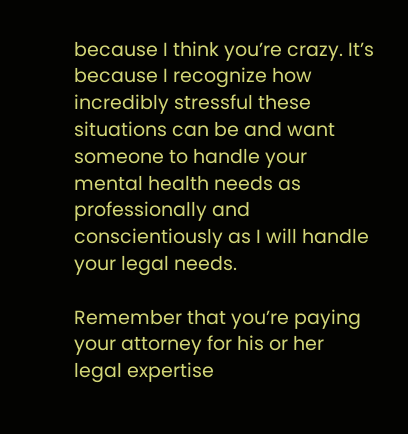because I think you’re crazy. It’s because I recognize how incredibly stressful these situations can be and want someone to handle your mental health needs as professionally and conscientiously as I will handle your legal needs.

Remember that you’re paying your attorney for his or her legal expertise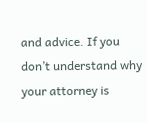and advice. If you don’t understand why your attorney is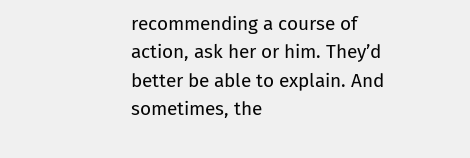recommending a course of action, ask her or him. They’d better be able to explain. And sometimes, the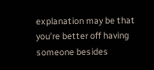explanation may be that you’re better off having someone besides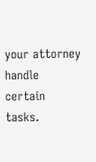your attorney handle certain tasks.